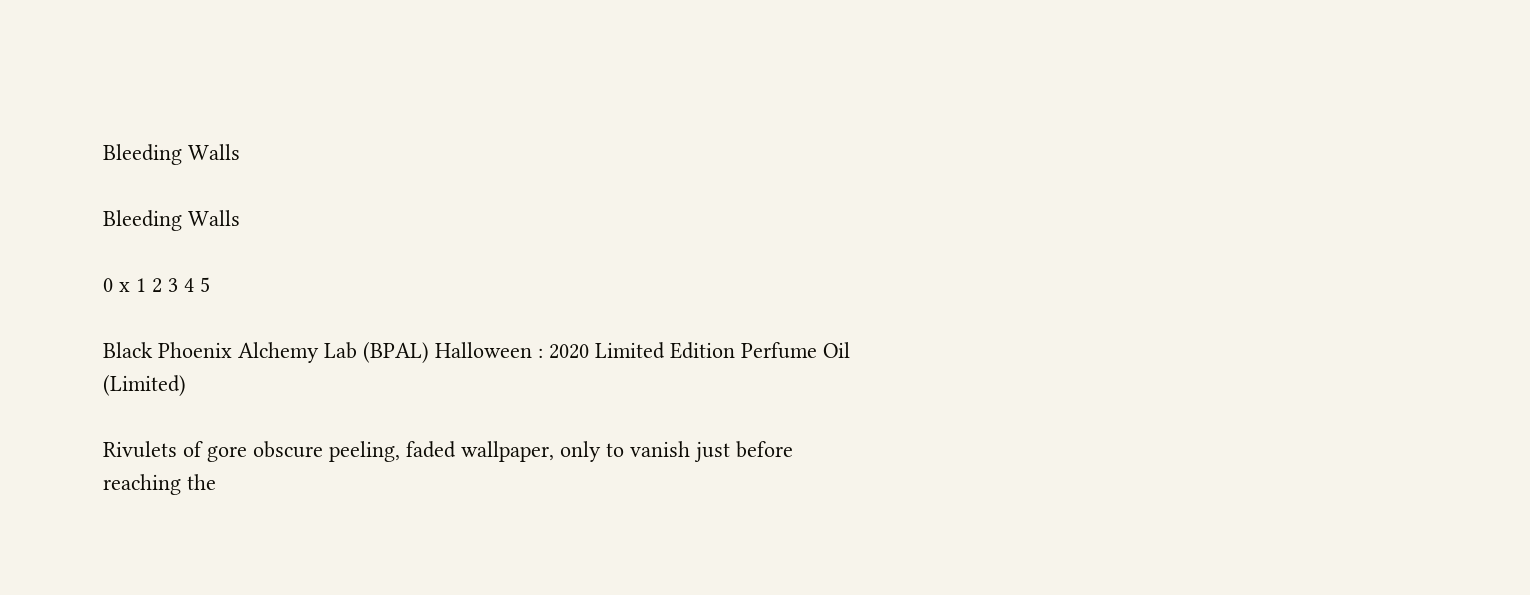Bleeding Walls

Bleeding Walls

0 x 1 2 3 4 5

Black Phoenix Alchemy Lab (BPAL) Halloween : 2020 Limited Edition Perfume Oil (Limited)

Rivulets of gore obscure peeling, faded wallpaper, only to vanish just before reaching the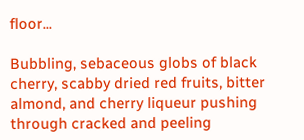floor...

Bubbling, sebaceous globs of black cherry, scabby dried red fruits, bitter almond, and cherry liqueur pushing through cracked and peeling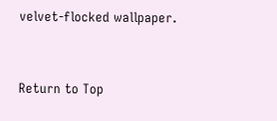velvet-flocked wallpaper.


Return to Top